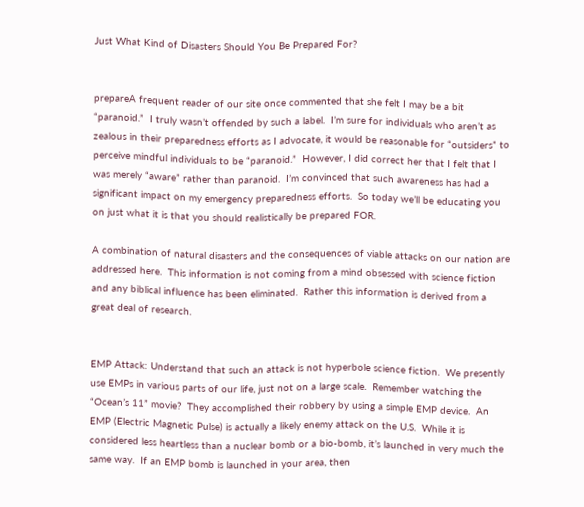Just What Kind of Disasters Should You Be Prepared For?


prepareA frequent reader of our site once commented that she felt I may be a bit “paranoid.”  I truly wasn’t offended by such a label.  I’m sure for individuals who aren’t as zealous in their preparedness efforts as I advocate, it would be reasonable for “outsiders” to perceive mindful individuals to be “paranoid.”  However, I did correct her that I felt that I was merely “aware” rather than paranoid.  I’m convinced that such awareness has had a significant impact on my emergency preparedness efforts.  So today we’ll be educating you on just what it is that you should realistically be prepared FOR.

A combination of natural disasters and the consequences of viable attacks on our nation are addressed here.  This information is not coming from a mind obsessed with science fiction and any biblical influence has been eliminated.  Rather this information is derived from a great deal of research.


EMP Attack: Understand that such an attack is not hyperbole science fiction.  We presently use EMPs in various parts of our life, just not on a large scale.  Remember watching the “Ocean’s 11” movie?  They accomplished their robbery by using a simple EMP device.  An EMP (Electric Magnetic Pulse) is actually a likely enemy attack on the U.S.  While it is considered less heartless than a nuclear bomb or a bio-bomb, it’s launched in very much the same way.  If an EMP bomb is launched in your area, then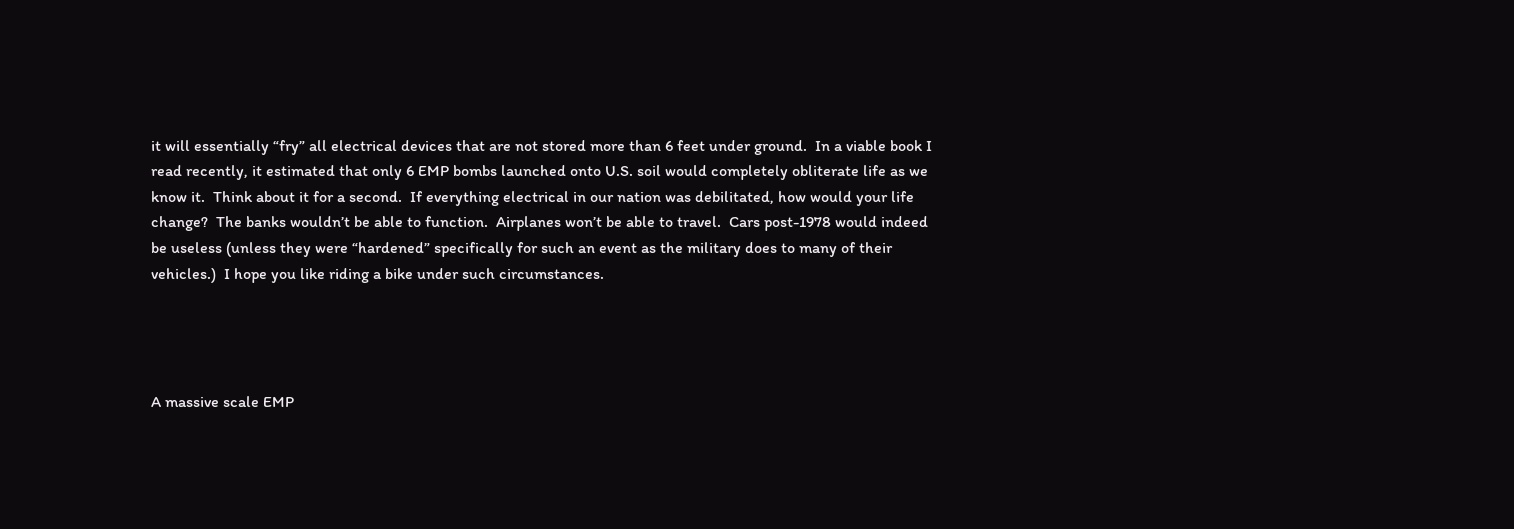it will essentially “fry” all electrical devices that are not stored more than 6 feet under ground.  In a viable book I read recently, it estimated that only 6 EMP bombs launched onto U.S. soil would completely obliterate life as we know it.  Think about it for a second.  If everything electrical in our nation was debilitated, how would your life change?  The banks wouldn’t be able to function.  Airplanes won’t be able to travel.  Cars post-1978 would indeed be useless (unless they were “hardened” specifically for such an event as the military does to many of their vehicles.)  I hope you like riding a bike under such circumstances.




A massive scale EMP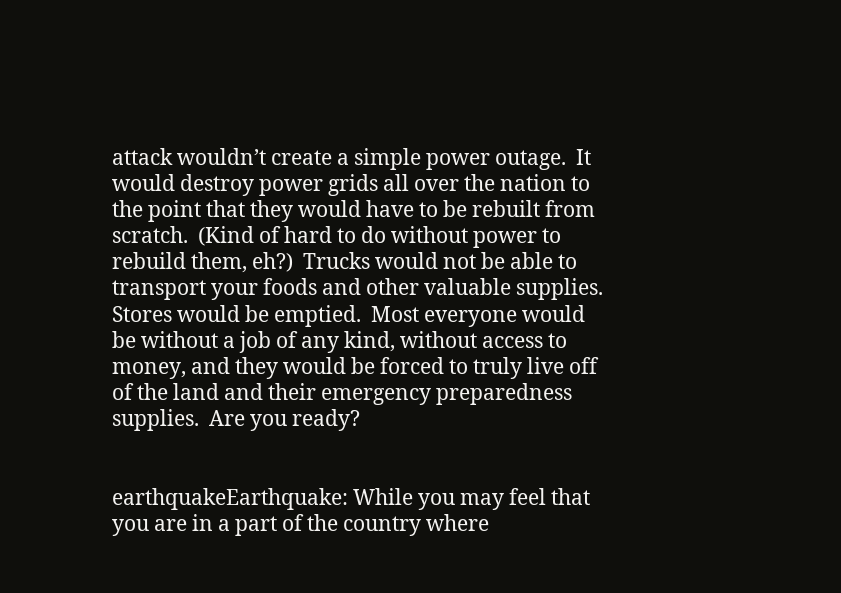attack wouldn’t create a simple power outage.  It would destroy power grids all over the nation to the point that they would have to be rebuilt from scratch.  (Kind of hard to do without power to rebuild them, eh?)  Trucks would not be able to transport your foods and other valuable supplies.  Stores would be emptied.  Most everyone would be without a job of any kind, without access to money, and they would be forced to truly live off of the land and their emergency preparedness supplies.  Are you ready?


earthquakeEarthquake: While you may feel that you are in a part of the country where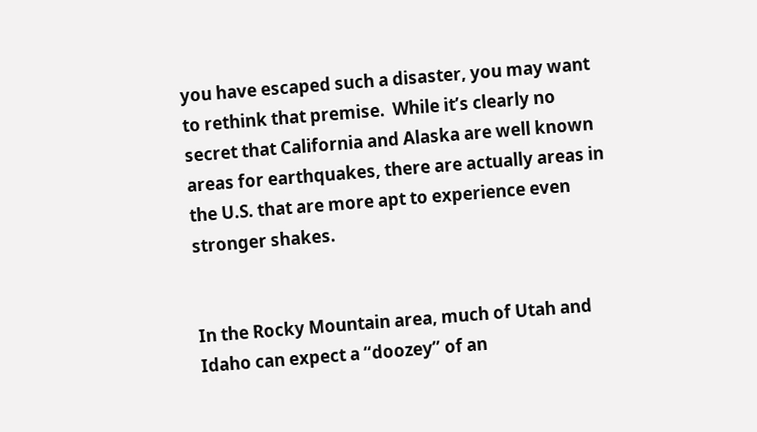you have escaped such a disaster, you may want to rethink that premise.  While it’s clearly no secret that California and Alaska are well known areas for earthquakes, there are actually areas in the U.S. that are more apt to experience even stronger shakes.


In the Rocky Mountain area, much of Utah and Idaho can expect a “doozey” of an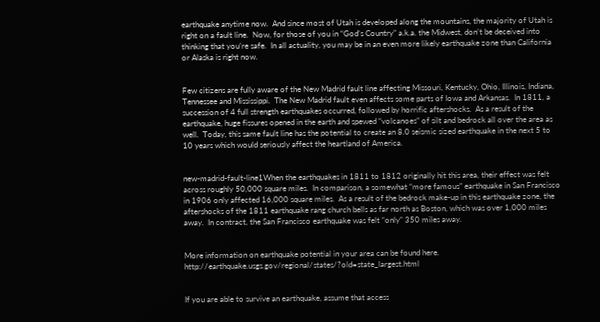earthquake anytime now.  And since most of Utah is developed along the mountains, the majority of Utah is right on a fault line.  Now, for those of you in “God’s Country” a.k.a. the Midwest, don’t be deceived into thinking that you’re safe.  In all actuality, you may be in an even more likely earthquake zone than California or Alaska is right now.


Few citizens are fully aware of the New Madrid fault line affecting Missouri, Kentucky, Ohio, Illinois, Indiana, Tennessee and Mississippi.  The New Madrid fault even affects some parts of Iowa and Arkansas.  In 1811, a succession of 4 full strength earthquakes occurred, followed by horrific aftershocks.  As a result of the earthquake, huge fissures opened in the earth and spewed “volcanoes” of silt and bedrock all over the area as well.  Today, this same fault line has the potential to create an 8.0 seismic sized earthquake in the next 5 to 10 years which would seriously affect the heartland of America.


new-madrid-fault-line1When the earthquakes in 1811 to 1812 originally hit this area, their effect was felt across roughly 50,000 square miles.  In comparison, a somewhat “more famous” earthquake in San Francisco in 1906 only affected 16,000 square miles.  As a result of the bedrock make-up in this earthquake zone, the aftershocks of the 1811 earthquake rang church bells as far north as Boston, which was over 1,000 miles away.  In contract, the San Francisco earthquake was felt “only” 350 miles away.


More information on earthquake potential in your area can be found here. http://earthquake.usgs.gov/regional/states/?old=state_largest.html


If you are able to survive an earthquake, assume that access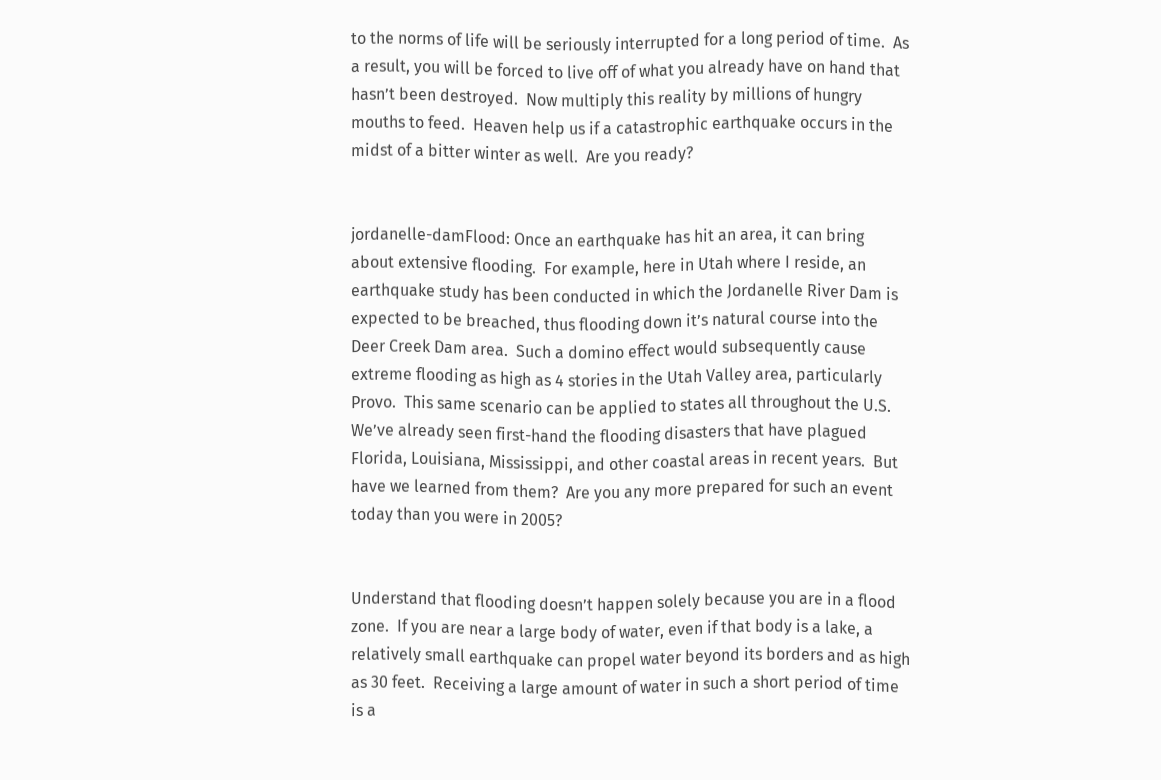to the norms of life will be seriously interrupted for a long period of time.  As a result, you will be forced to live off of what you already have on hand that hasn’t been destroyed.  Now multiply this reality by millions of hungry mouths to feed.  Heaven help us if a catastrophic earthquake occurs in the midst of a bitter winter as well.  Are you ready?


jordanelle-damFlood: Once an earthquake has hit an area, it can bring about extensive flooding.  For example, here in Utah where I reside, an earthquake study has been conducted in which the Jordanelle River Dam is expected to be breached, thus flooding down it’s natural course into the Deer Creek Dam area.  Such a domino effect would subsequently cause extreme flooding as high as 4 stories in the Utah Valley area, particularly Provo.  This same scenario can be applied to states all throughout the U.S.  We’ve already seen first-hand the flooding disasters that have plagued Florida, Louisiana, Mississippi, and other coastal areas in recent years.  But have we learned from them?  Are you any more prepared for such an event today than you were in 2005?


Understand that flooding doesn’t happen solely because you are in a flood zone.  If you are near a large body of water, even if that body is a lake, a relatively small earthquake can propel water beyond its borders and as high as 30 feet.  Receiving a large amount of water in such a short period of time is a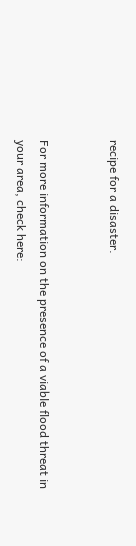recipe for a disaster.


For more information on the presence of a viable flood threat in your area, check here: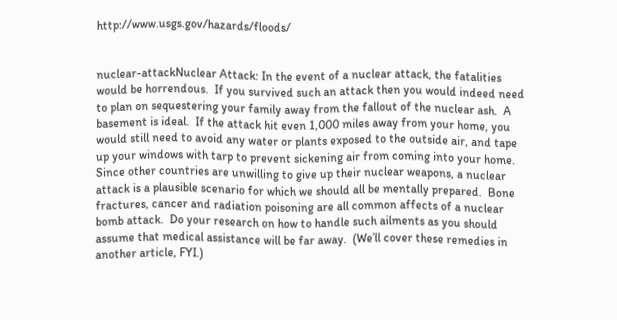http://www.usgs.gov/hazards/floods/


nuclear-attackNuclear Attack: In the event of a nuclear attack, the fatalities would be horrendous.  If you survived such an attack then you would indeed need to plan on sequestering your family away from the fallout of the nuclear ash.  A basement is ideal.  If the attack hit even 1,000 miles away from your home, you would still need to avoid any water or plants exposed to the outside air, and tape up your windows with tarp to prevent sickening air from coming into your home.  Since other countries are unwilling to give up their nuclear weapons, a nuclear attack is a plausible scenario for which we should all be mentally prepared.  Bone fractures, cancer and radiation poisoning are all common affects of a nuclear bomb attack.  Do your research on how to handle such ailments as you should assume that medical assistance will be far away.  (We’ll cover these remedies in another article, FYI.)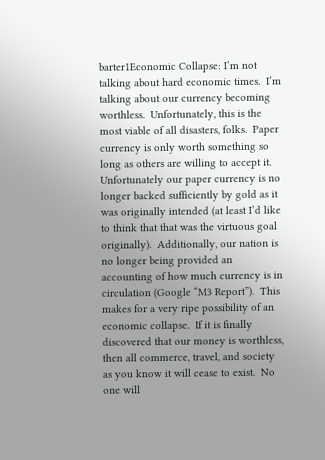barter1Economic Collapse: I’m not talking about hard economic times.  I’m talking about our currency becoming worthless.  Unfortunately, this is the most viable of all disasters, folks.  Paper currency is only worth something so long as others are willing to accept it.  Unfortunately our paper currency is no longer backed sufficiently by gold as it was originally intended (at least I’d like to think that that was the virtuous goal originally).  Additionally, our nation is no longer being provided an accounting of how much currency is in circulation (Google “M3 Report”).  This makes for a very ripe possibility of an economic collapse.  If it is finally discovered that our money is worthless, then all commerce, travel, and society as you know it will cease to exist.  No one will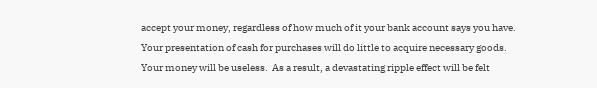accept your money, regardless of how much of it your bank account says you have.  Your presentation of cash for purchases will do little to acquire necessary goods.  Your money will be useless.  As a result, a devastating ripple effect will be felt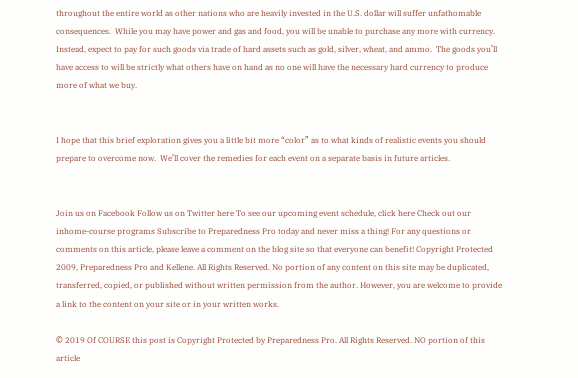throughout the entire world as other nations who are heavily invested in the U.S. dollar will suffer unfathomable consequences.  While you may have power and gas and food, you will be unable to purchase any more with currency.  Instead, expect to pay for such goods via trade of hard assets such as gold, silver, wheat, and ammo.  The goods you’ll have access to will be strictly what others have on hand as no one will have the necessary hard currency to produce more of what we buy.


I hope that this brief exploration gives you a little bit more “color” as to what kinds of realistic events you should prepare to overcome now.  We’ll cover the remedies for each event on a separate basis in future articles.


Join us on Facebook Follow us on Twitter here To see our upcoming event schedule, click here Check out our inhome-course programs Subscribe to Preparedness Pro today and never miss a thing! For any questions or comments on this article, please leave a comment on the blog site so that everyone can benefit! Copyright Protected 2009, Preparedness Pro and Kellene. All Rights Reserved. No portion of any content on this site may be duplicated, transferred, copied, or published without written permission from the author. However, you are welcome to provide a link to the content on your site or in your written works.

© 2019 Of COURSE this post is Copyright Protected by Preparedness Pro. All Rights Reserved. NO portion of this article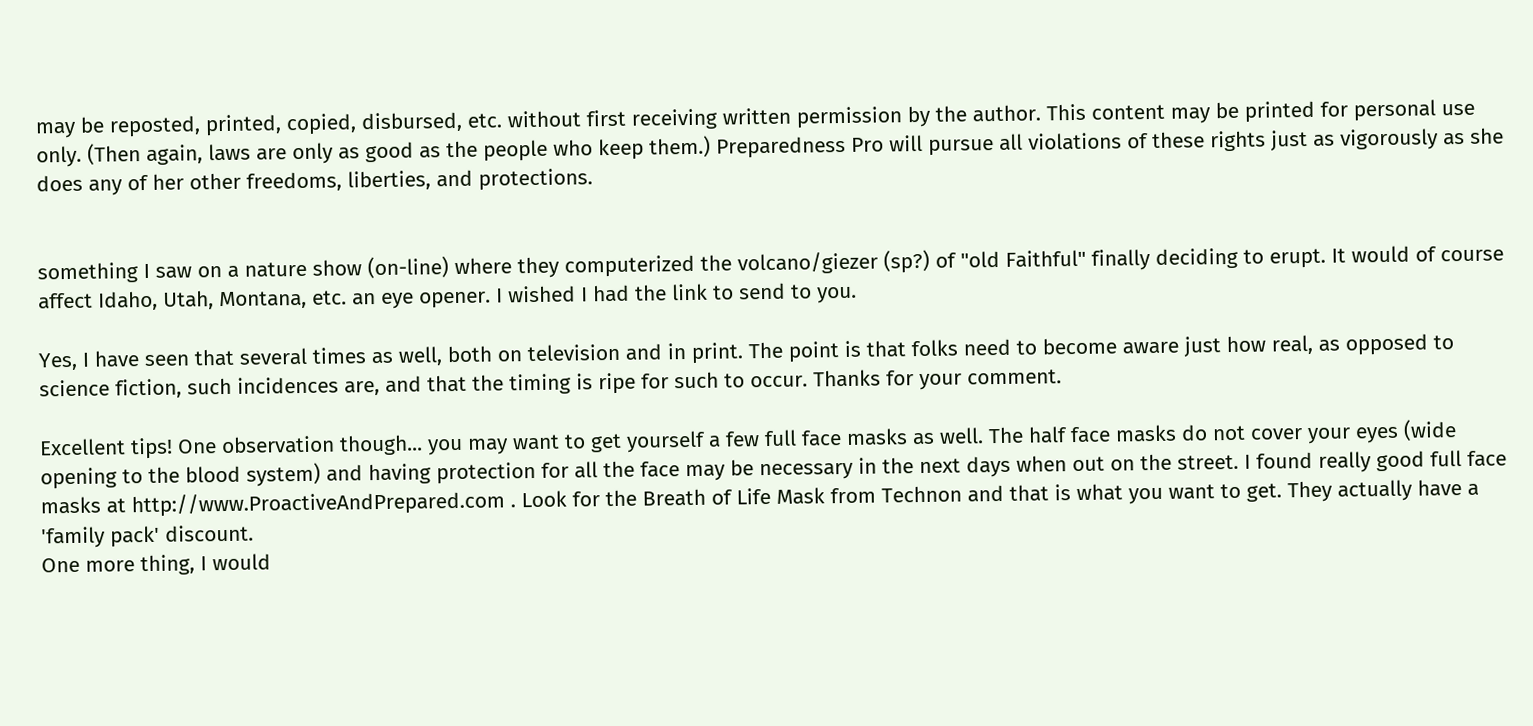may be reposted, printed, copied, disbursed, etc. without first receiving written permission by the author. This content may be printed for personal use only. (Then again, laws are only as good as the people who keep them.) Preparedness Pro will pursue all violations of these rights just as vigorously as she does any of her other freedoms, liberties, and protections.


something I saw on a nature show (on-line) where they computerized the volcano/giezer (sp?) of "old Faithful" finally deciding to erupt. It would of course affect Idaho, Utah, Montana, etc. an eye opener. I wished I had the link to send to you.

Yes, I have seen that several times as well, both on television and in print. The point is that folks need to become aware just how real, as opposed to science fiction, such incidences are, and that the timing is ripe for such to occur. Thanks for your comment.

Excellent tips! One observation though... you may want to get yourself a few full face masks as well. The half face masks do not cover your eyes (wide opening to the blood system) and having protection for all the face may be necessary in the next days when out on the street. I found really good full face masks at http://www.ProactiveAndPrepared.com . Look for the Breath of Life Mask from Technon and that is what you want to get. They actually have a 'family pack' discount.
One more thing, I would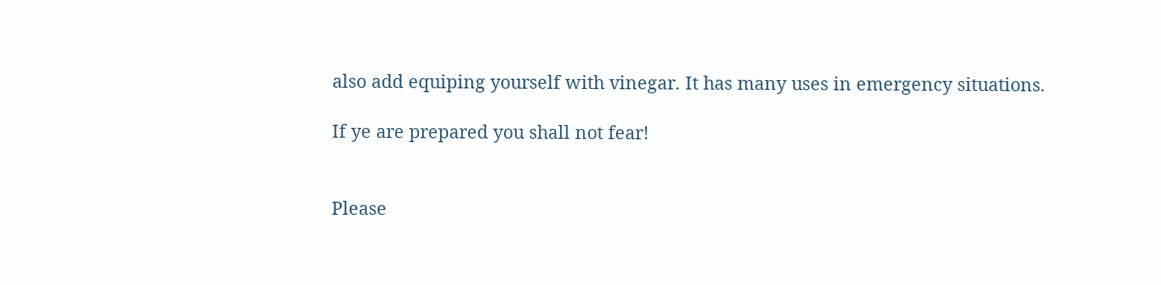also add equiping yourself with vinegar. It has many uses in emergency situations.

If ye are prepared you shall not fear!


Please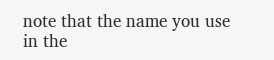note that the name you use in the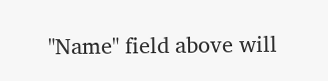"Name" field above will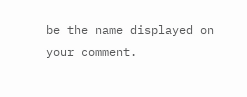be the name displayed on your comment.